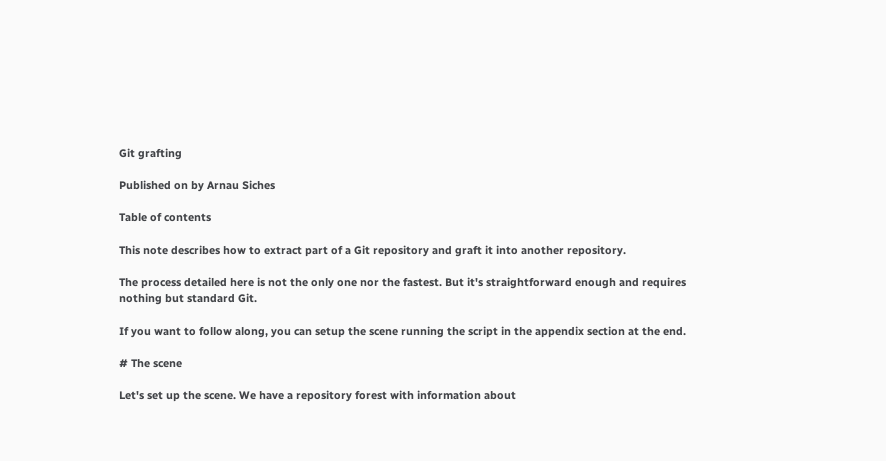Git grafting

Published on by Arnau Siches

Table of contents

This note describes how to extract part of a Git repository and graft it into another repository.

The process detailed here is not the only one nor the fastest. But it's straightforward enough and requires nothing but standard Git.

If you want to follow along, you can setup the scene running the script in the appendix section at the end.

# The scene

Let's set up the scene. We have a repository forest with information about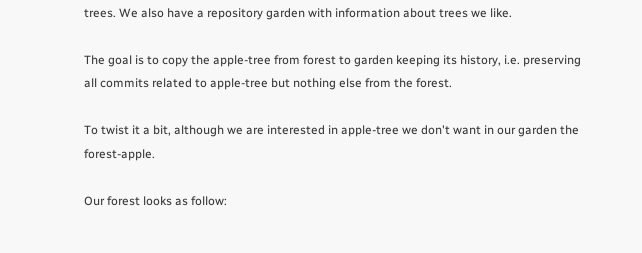trees. We also have a repository garden with information about trees we like.

The goal is to copy the apple-tree from forest to garden keeping its history, i.e. preserving all commits related to apple-tree but nothing else from the forest.

To twist it a bit, although we are interested in apple-tree we don't want in our garden the forest-apple.

Our forest looks as follow: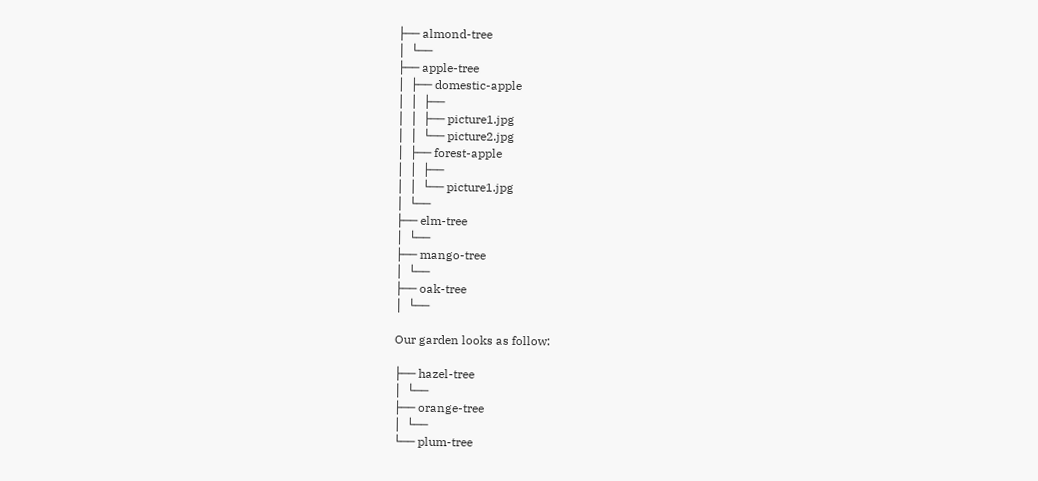├── almond-tree
│  └──
├── apple-tree
│  ├── domestic-apple
│  │  ├──
│  │  ├── picture1.jpg
│  │  └── picture2.jpg
│  ├── forest-apple
│  │  ├──
│  │  └── picture1.jpg
│  └──
├── elm-tree
│  └──
├── mango-tree
│  └──
├── oak-tree
│  └──

Our garden looks as follow:

├── hazel-tree
│  └──
├── orange-tree
│  └──
└── plum-tree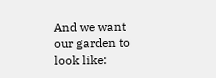And we want our garden to look like: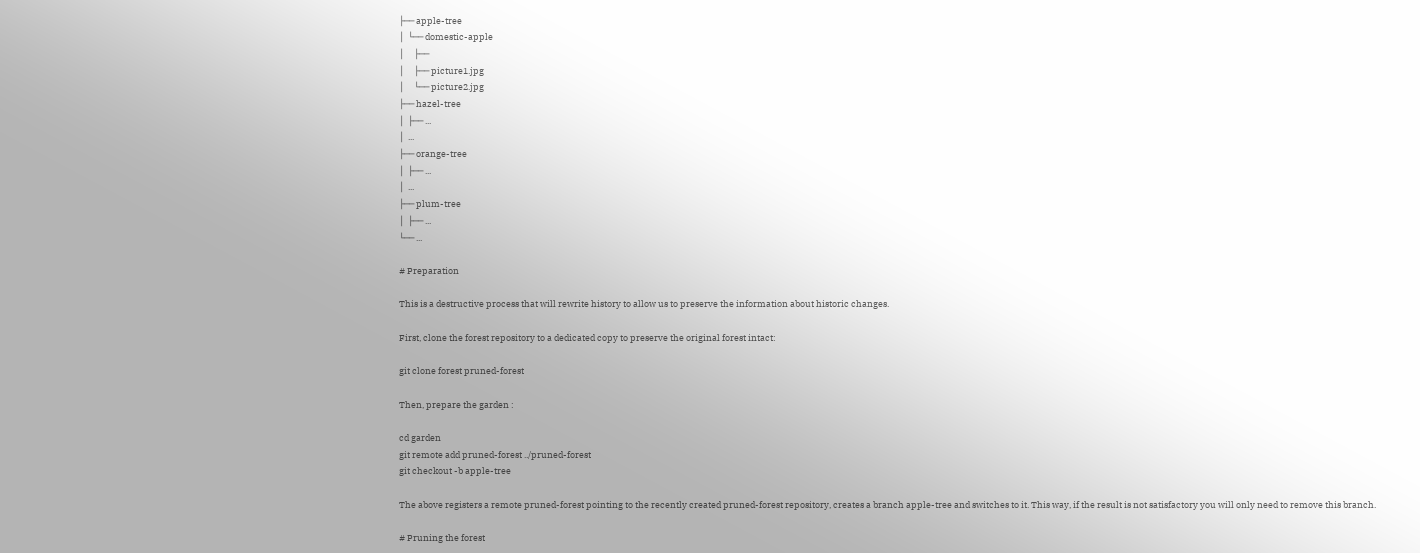├── apple-tree
│  └── domestic-apple
│     ├──
│     ├── picture1.jpg
│     └── picture2.jpg
├── hazel-tree
│  ├── ...
│  ...
├── orange-tree
│  ├── ...
│  ...
├── plum-tree
│  ├── ...
└── ...

# Preparation

This is a destructive process that will rewrite history to allow us to preserve the information about historic changes.

First, clone the forest repository to a dedicated copy to preserve the original forest intact:

git clone forest pruned-forest

Then, prepare the garden :

cd garden
git remote add pruned-forest ../pruned-forest
git checkout -b apple-tree

The above registers a remote pruned-forest pointing to the recently created pruned-forest repository, creates a branch apple-tree and switches to it. This way, if the result is not satisfactory you will only need to remove this branch.

# Pruning the forest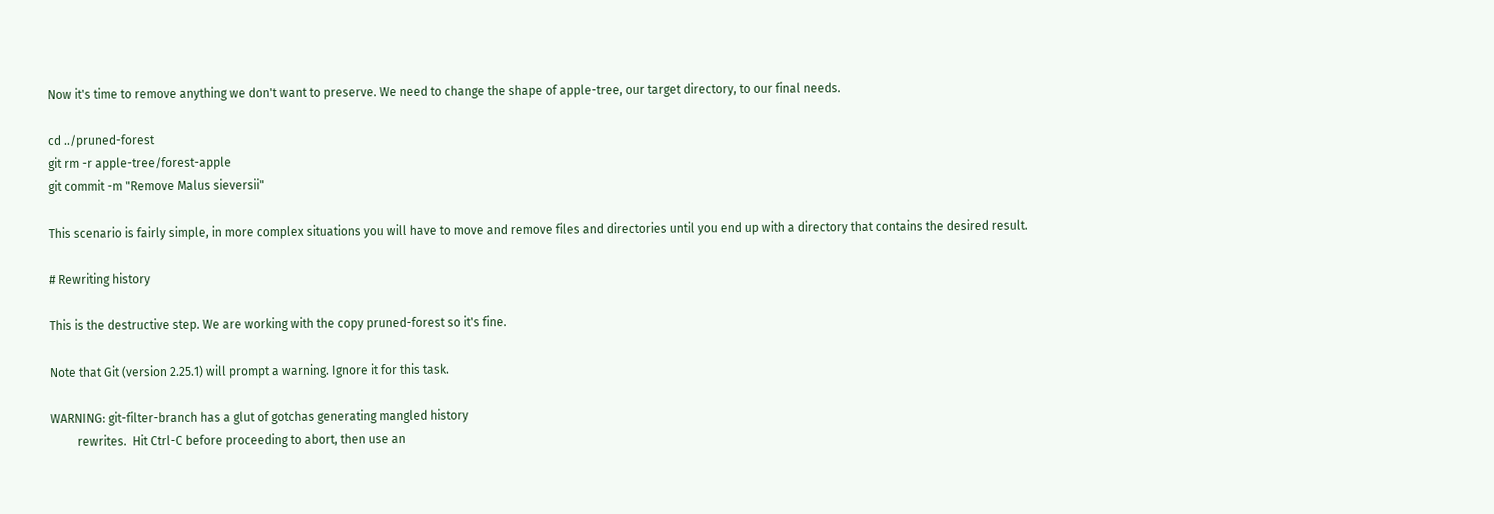Now it's time to remove anything we don't want to preserve. We need to change the shape of apple-tree, our target directory, to our final needs.

cd ../pruned-forest
git rm -r apple-tree/forest-apple
git commit -m "Remove Malus sieversii"

This scenario is fairly simple, in more complex situations you will have to move and remove files and directories until you end up with a directory that contains the desired result.

# Rewriting history

This is the destructive step. We are working with the copy pruned-forest so it's fine.

Note that Git (version 2.25.1) will prompt a warning. Ignore it for this task.

WARNING: git-filter-branch has a glut of gotchas generating mangled history
         rewrites.  Hit Ctrl-C before proceeding to abort, then use an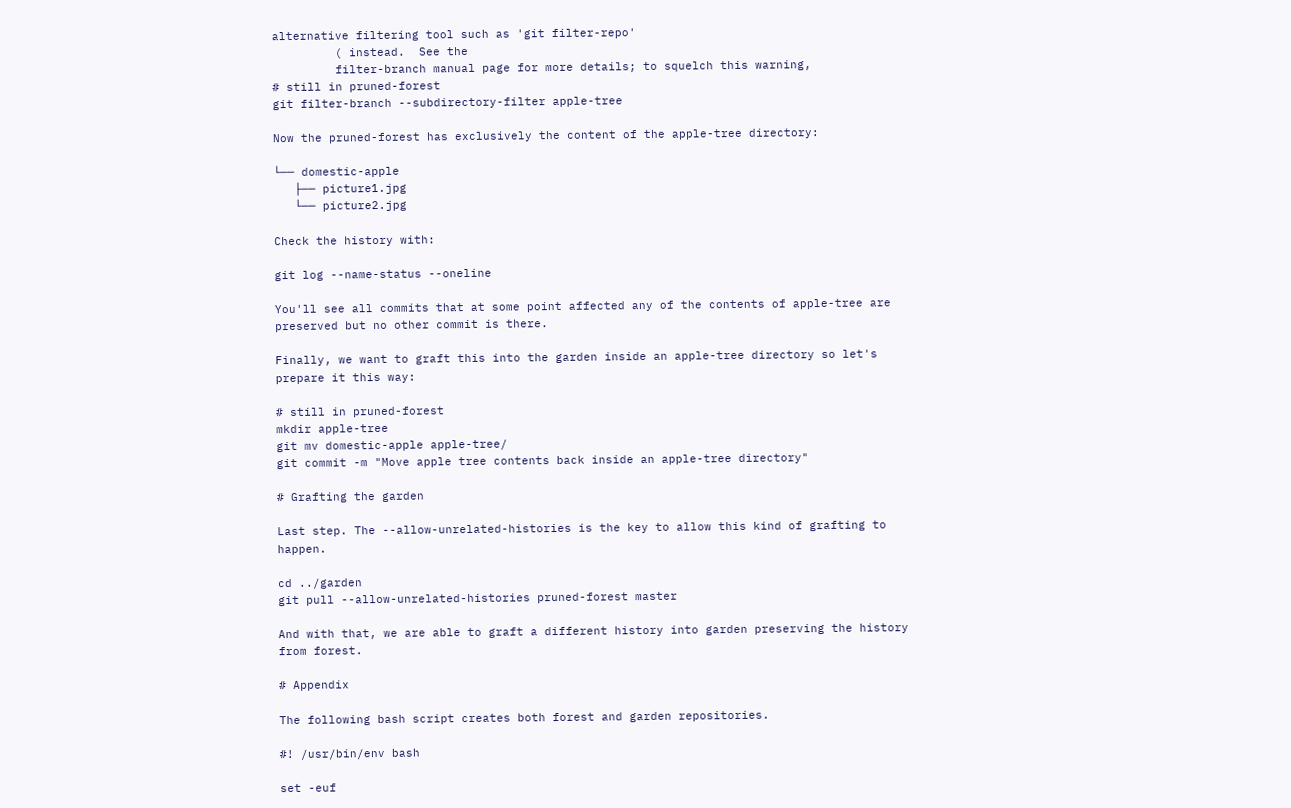alternative filtering tool such as 'git filter-repo'
         ( instead.  See the
         filter-branch manual page for more details; to squelch this warning,
# still in pruned-forest
git filter-branch --subdirectory-filter apple-tree

Now the pruned-forest has exclusively the content of the apple-tree directory:

└── domestic-apple
   ├── picture1.jpg
   └── picture2.jpg

Check the history with:

git log --name-status --oneline

You'll see all commits that at some point affected any of the contents of apple-tree are preserved but no other commit is there.

Finally, we want to graft this into the garden inside an apple-tree directory so let's prepare it this way:

# still in pruned-forest
mkdir apple-tree
git mv domestic-apple apple-tree/
git commit -m "Move apple tree contents back inside an apple-tree directory"

# Grafting the garden

Last step. The --allow-unrelated-histories is the key to allow this kind of grafting to happen.

cd ../garden
git pull --allow-unrelated-histories pruned-forest master

And with that, we are able to graft a different history into garden preserving the history from forest.

# Appendix

The following bash script creates both forest and garden repositories.

#! /usr/bin/env bash

set -euf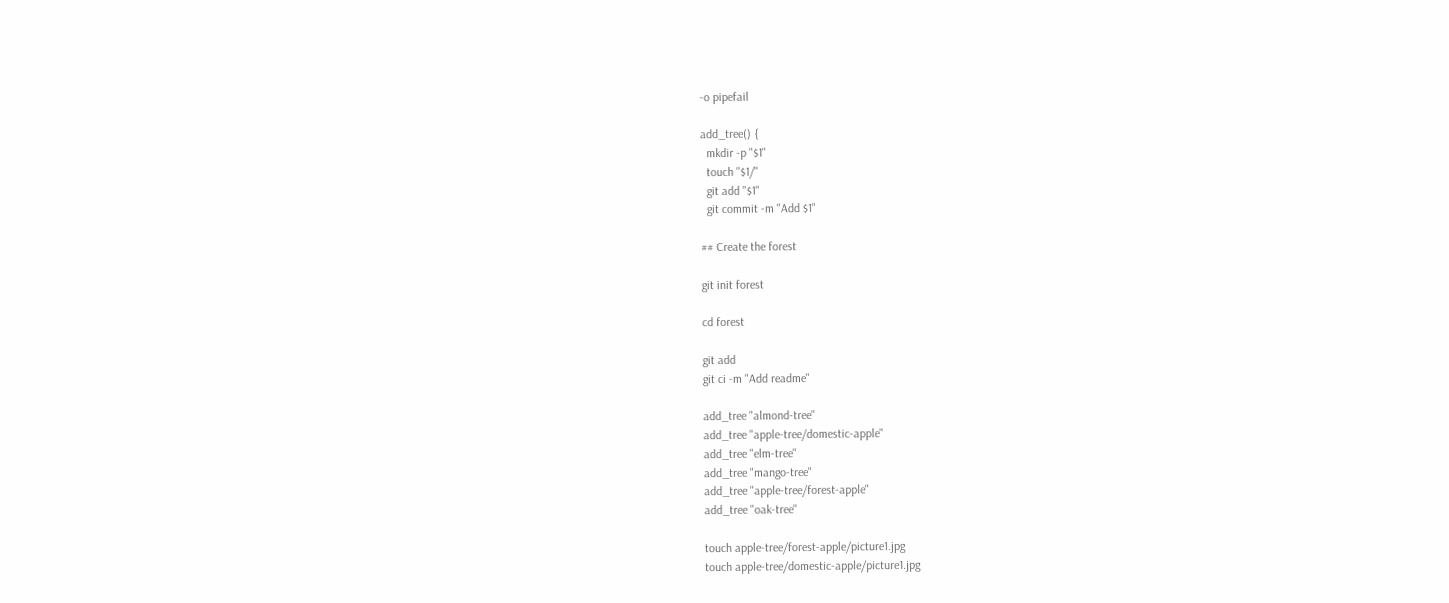-o pipefail

add_tree() {
  mkdir -p "$1"
  touch "$1/"
  git add "$1"
  git commit -m "Add $1"

## Create the forest

git init forest

cd forest

git add
git ci -m "Add readme"

add_tree "almond-tree"
add_tree "apple-tree/domestic-apple"
add_tree "elm-tree"
add_tree "mango-tree"
add_tree "apple-tree/forest-apple"
add_tree "oak-tree"

touch apple-tree/forest-apple/picture1.jpg
touch apple-tree/domestic-apple/picture1.jpg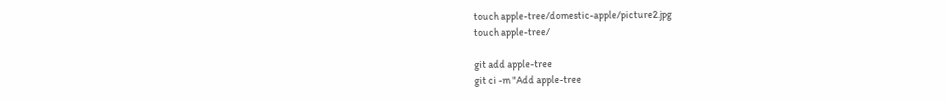touch apple-tree/domestic-apple/picture2.jpg
touch apple-tree/

git add apple-tree
git ci -m "Add apple-tree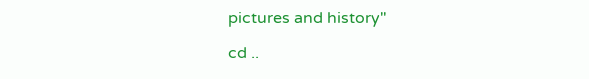pictures and history"

cd ..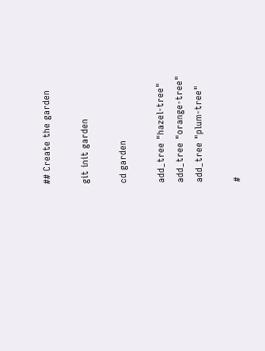## Create the garden

git init garden

cd garden

add_tree "hazel-tree"
add_tree "orange-tree"
add_tree "plum-tree"

#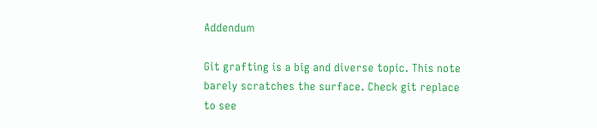Addendum

Git grafting is a big and diverse topic. This note barely scratches the surface. Check git replace to see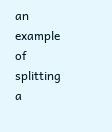an example of splitting a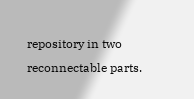repository in two reconnectable parts.